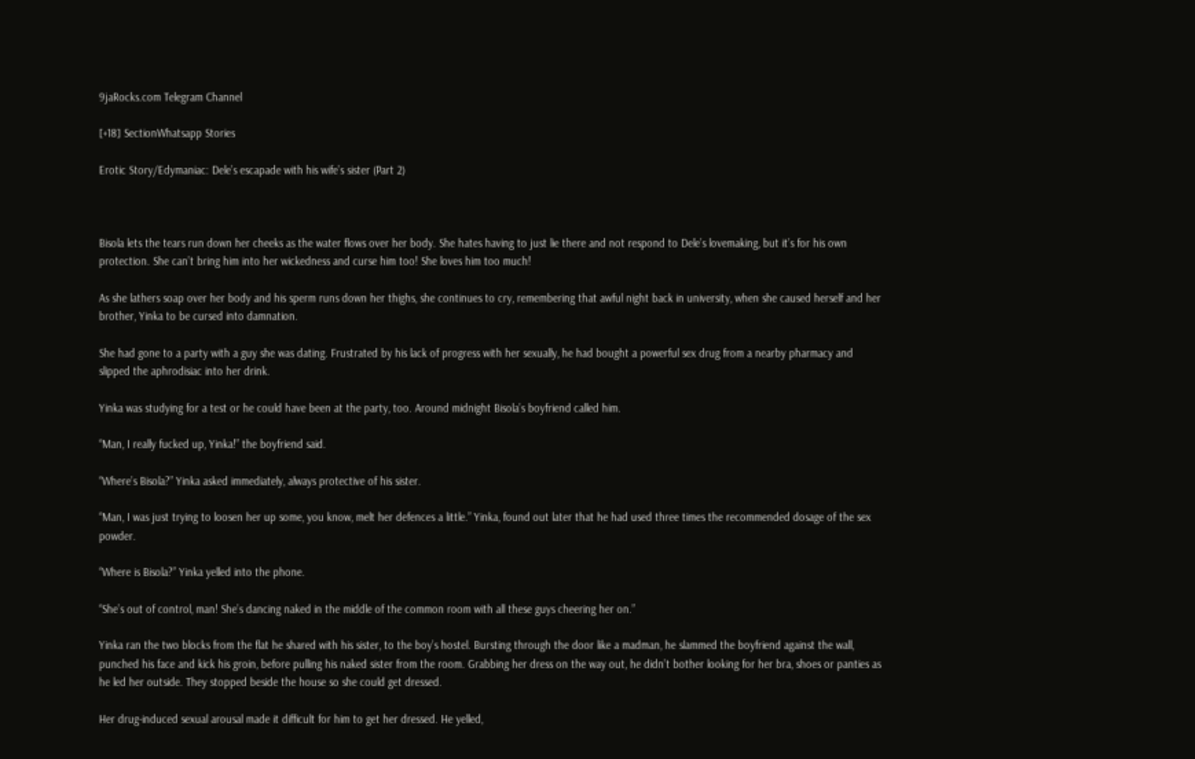9jaRocks.com Telegram Channel

[+18] SectionWhatsapp Stories

Erotic Story/Edymaniac: Dele’s escapade with his wife’s sister (Part 2)



Bisola lets the tears run down her cheeks as the water flows over her body. She hates having to just lie there and not respond to Dele’s lovemaking, but it’s for his own protection. She can’t bring him into her wickedness and curse him too! She loves him too much!

As she lathers soap over her body and his sperm runs down her thighs, she continues to cry, remembering that awful night back in university, when she caused herself and her brother, Yinka to be cursed into damnation.

She had gone to a party with a guy she was dating. Frustrated by his lack of progress with her sexually, he had bought a powerful sex drug from a nearby pharmacy and slipped the aphrodisiac into her drink.

Yinka was studying for a test or he could have been at the party, too. Around midnight Bisola’s boyfriend called him.

“Man, I really fucked up, Yinka!” the boyfriend said.

“Where’s Bisola?” Yinka asked immediately, always protective of his sister.

“Man, I was just trying to loosen her up some, you know, melt her defences a little.” Yinka, found out later that he had used three times the recommended dosage of the sex powder.

“Where is Bisola?” Yinka yelled into the phone.

“She’s out of control, man! She’s dancing naked in the middle of the common room with all these guys cheering her on.”

Yinka ran the two blocks from the flat he shared with his sister, to the boy’s hostel. Bursting through the door like a madman, he slammed the boyfriend against the wall, punched his face and kick his groin, before pulling his naked sister from the room. Grabbing her dress on the way out, he didn’t bother looking for her bra, shoes or panties as he led her outside. They stopped beside the house so she could get dressed.

Her drug-induced sexual arousal made it difficult for him to get her dressed. He yelled,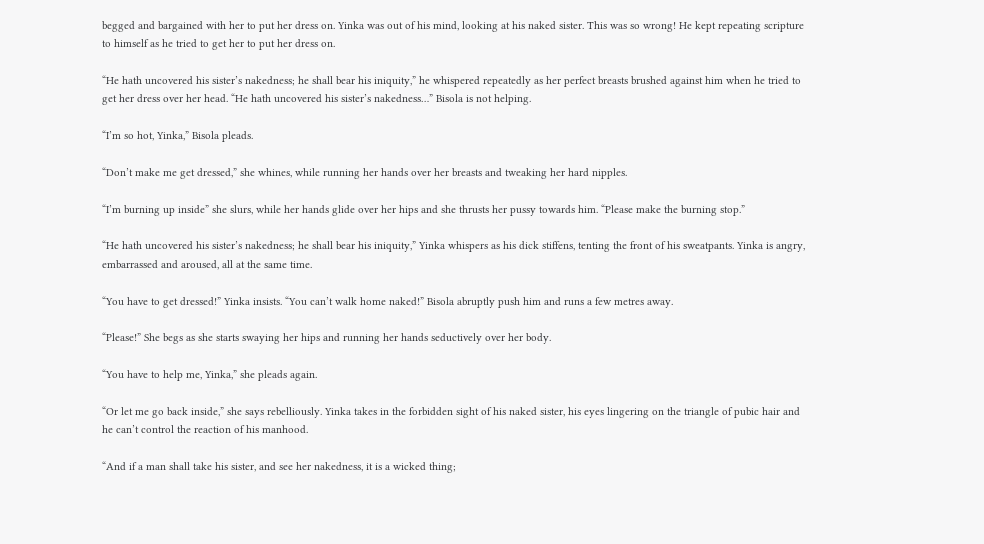begged and bargained with her to put her dress on. Yinka was out of his mind, looking at his naked sister. This was so wrong! He kept repeating scripture to himself as he tried to get her to put her dress on.

“He hath uncovered his sister’s nakedness; he shall bear his iniquity,” he whispered repeatedly as her perfect breasts brushed against him when he tried to get her dress over her head. “He hath uncovered his sister’s nakedness…” Bisola is not helping.

“I’m so hot, Yinka,” Bisola pleads.

“Don’t make me get dressed,” she whines, while running her hands over her breasts and tweaking her hard nipples.

“I’m burning up inside” she slurs, while her hands glide over her hips and she thrusts her pussy towards him. “Please make the burning stop.”

“He hath uncovered his sister’s nakedness; he shall bear his iniquity,” Yinka whispers as his dick stiffens, tenting the front of his sweatpants. Yinka is angry, embarrassed and aroused, all at the same time.

“You have to get dressed!” Yinka insists. “You can’t walk home naked!” Bisola abruptly push him and runs a few metres away.

“Please!” She begs as she starts swaying her hips and running her hands seductively over her body.

“You have to help me, Yinka,” she pleads again.

“Or let me go back inside,” she says rebelliously. Yinka takes in the forbidden sight of his naked sister, his eyes lingering on the triangle of pubic hair and he can’t control the reaction of his manhood.

“And if a man shall take his sister, and see her nakedness, it is a wicked thing;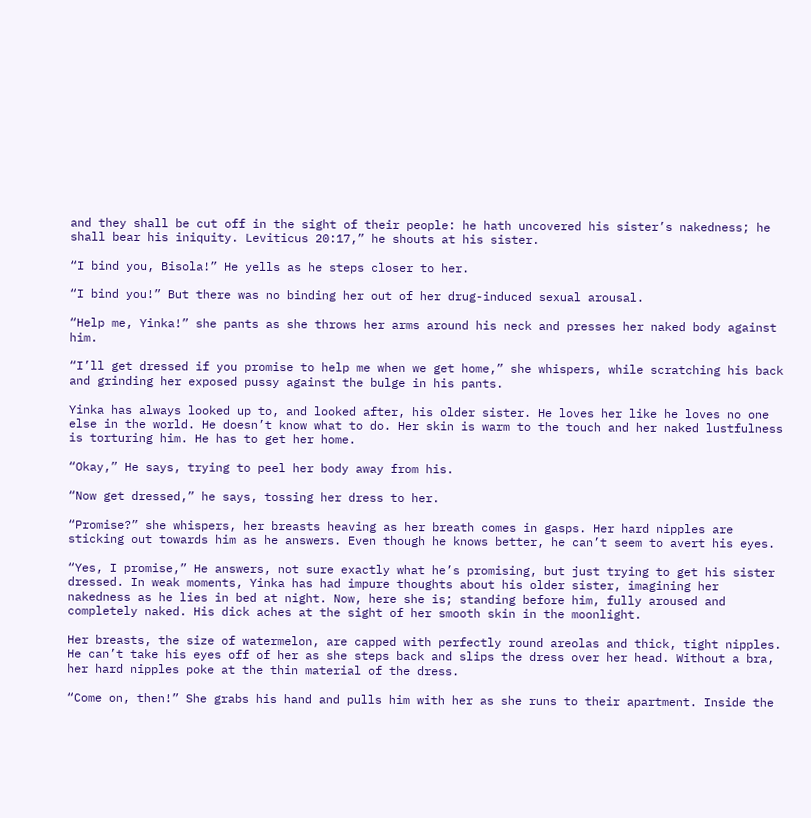and they shall be cut off in the sight of their people: he hath uncovered his sister’s nakedness; he shall bear his iniquity. Leviticus 20:17,” he shouts at his sister.

“I bind you, Bisola!” He yells as he steps closer to her.

“I bind you!” But there was no binding her out of her drug-induced sexual arousal.

“Help me, Yinka!” she pants as she throws her arms around his neck and presses her naked body against him.

“I’ll get dressed if you promise to help me when we get home,” she whispers, while scratching his back and grinding her exposed pussy against the bulge in his pants.

Yinka has always looked up to, and looked after, his older sister. He loves her like he loves no one else in the world. He doesn’t know what to do. Her skin is warm to the touch and her naked lustfulness is torturing him. He has to get her home.

“Okay,” He says, trying to peel her body away from his.

“Now get dressed,” he says, tossing her dress to her.

“Promise?” she whispers, her breasts heaving as her breath comes in gasps. Her hard nipples are sticking out towards him as he answers. Even though he knows better, he can’t seem to avert his eyes.

“Yes, I promise,” He answers, not sure exactly what he’s promising, but just trying to get his sister dressed. In weak moments, Yinka has had impure thoughts about his older sister, imagining her nakedness as he lies in bed at night. Now, here she is; standing before him, fully aroused and completely naked. His dick aches at the sight of her smooth skin in the moonlight.

Her breasts, the size of watermelon, are capped with perfectly round areolas and thick, tight nipples. He can’t take his eyes off of her as she steps back and slips the dress over her head. Without a bra, her hard nipples poke at the thin material of the dress.

“Come on, then!” She grabs his hand and pulls him with her as she runs to their apartment. Inside the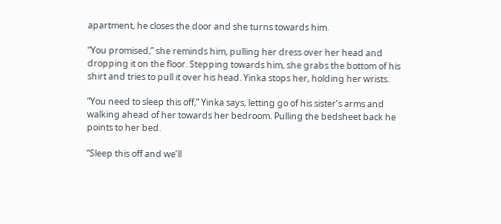apartment, he closes the door and she turns towards him.

“You promised,” she reminds him, pulling her dress over her head and dropping it on the floor. Stepping towards him, she grabs the bottom of his shirt and tries to pull it over his head. Yinka stops her, holding her wrists.

“You need to sleep this off,” Yinka says, letting go of his sister’s arms and walking ahead of her towards her bedroom. Pulling the bedsheet back he points to her bed.

“Sleep this off and we’ll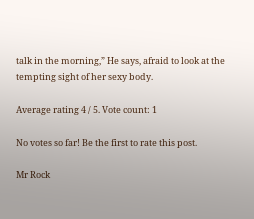talk in the morning,” He says, afraid to look at the tempting sight of her sexy body.

Average rating 4 / 5. Vote count: 1

No votes so far! Be the first to rate this post.

Mr Rock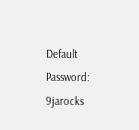Default Password: 9jarocks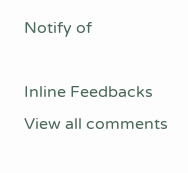Notify of

Inline Feedbacks
View all comments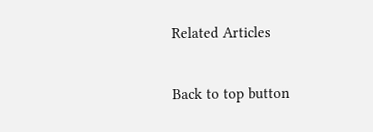Related Articles

Back to top button